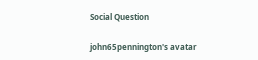Social Question

john65pennington's avatar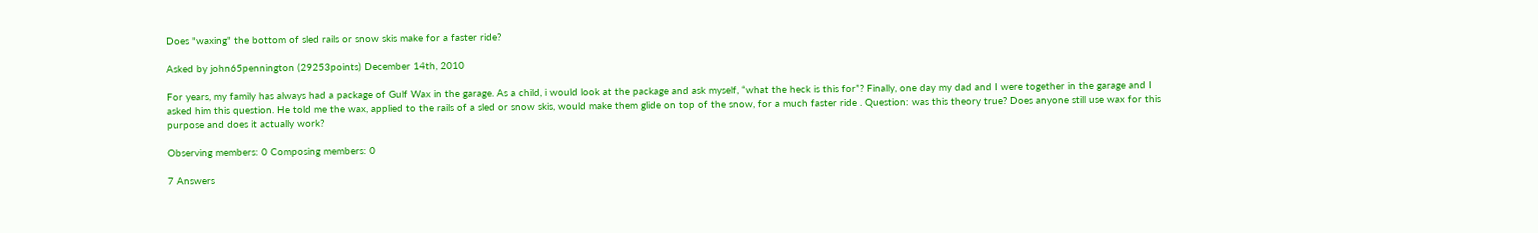Does "waxing" the bottom of sled rails or snow skis make for a faster ride?

Asked by john65pennington (29253points) December 14th, 2010

For years, my family has always had a package of Gulf Wax in the garage. As a child, i would look at the package and ask myself, “what the heck is this for”? Finally, one day my dad and I were together in the garage and I asked him this question. He told me the wax, applied to the rails of a sled or snow skis, would make them glide on top of the snow, for a much faster ride . Question: was this theory true? Does anyone still use wax for this purpose and does it actually work?

Observing members: 0 Composing members: 0

7 Answers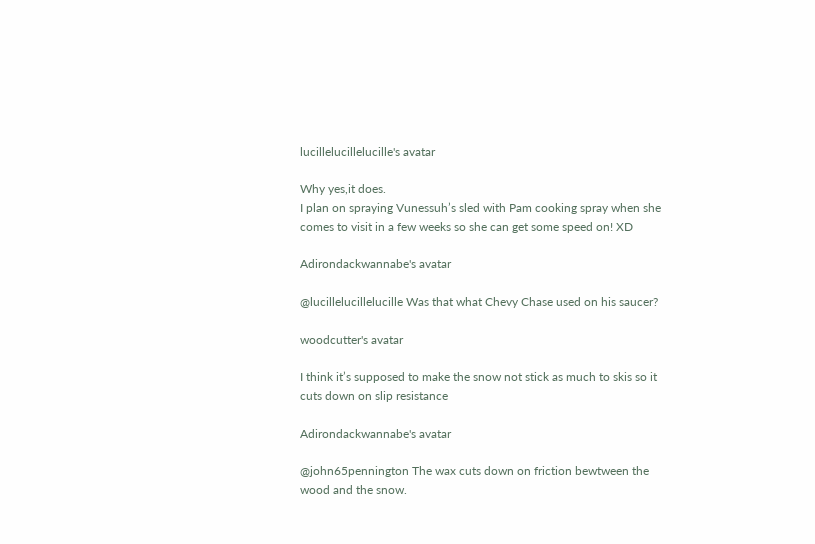lucillelucillelucille's avatar

Why yes,it does.
I plan on spraying Vunessuh’s sled with Pam cooking spray when she comes to visit in a few weeks so she can get some speed on! XD

Adirondackwannabe's avatar

@lucillelucillelucille Was that what Chevy Chase used on his saucer?

woodcutter's avatar

I think it’s supposed to make the snow not stick as much to skis so it cuts down on slip resistance

Adirondackwannabe's avatar

@john65pennington The wax cuts down on friction bewtween the wood and the snow.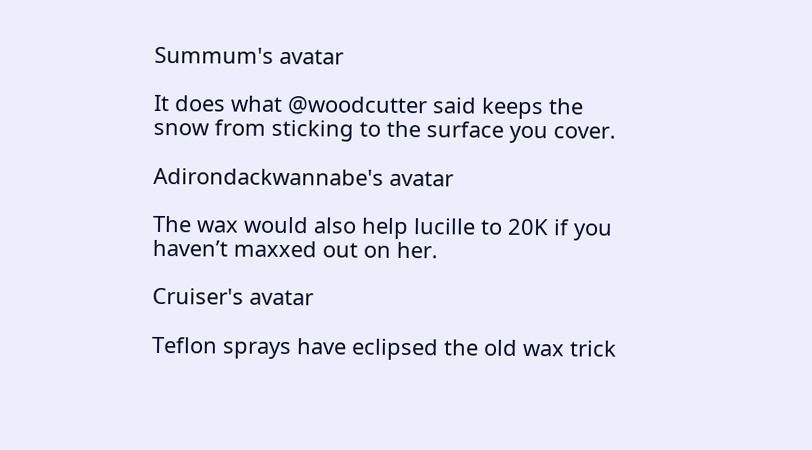Summum's avatar

It does what @woodcutter said keeps the snow from sticking to the surface you cover.

Adirondackwannabe's avatar

The wax would also help lucille to 20K if you haven’t maxxed out on her.

Cruiser's avatar

Teflon sprays have eclipsed the old wax trick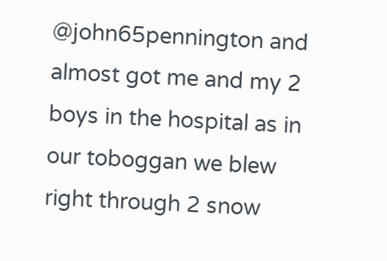@john65pennington and almost got me and my 2 boys in the hospital as in our toboggan we blew right through 2 snow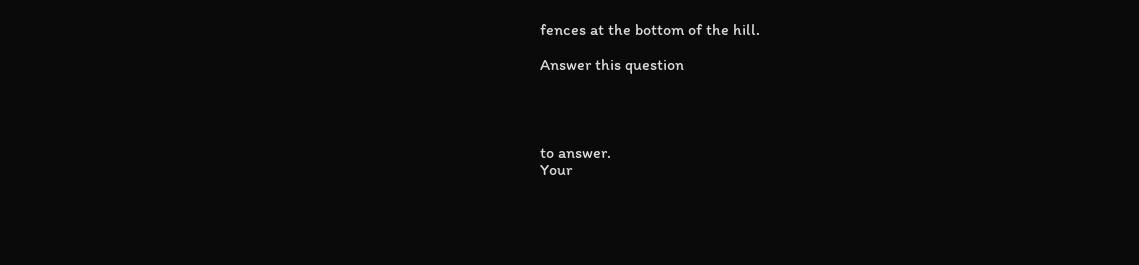fences at the bottom of the hill.

Answer this question




to answer.
Your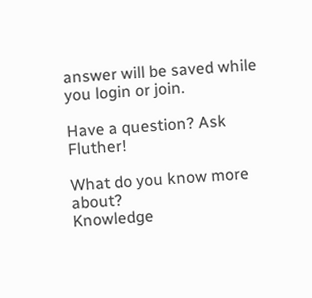answer will be saved while you login or join.

Have a question? Ask Fluther!

What do you know more about?
Knowledge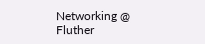Networking @ Fluther